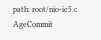path: root/nio-ie5.c
AgeCommit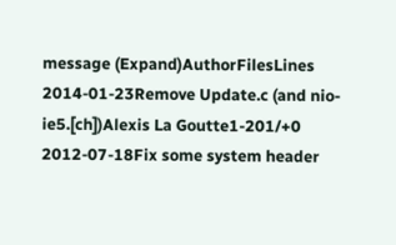message (Expand)AuthorFilesLines
2014-01-23Remove Update.c (and nio-ie5.[ch])Alexis La Goutte1-201/+0
2012-07-18Fix some system header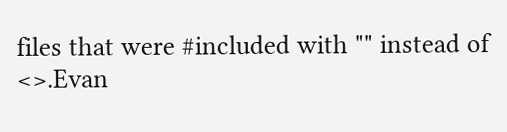files that were #included with "" instead of <>.Evan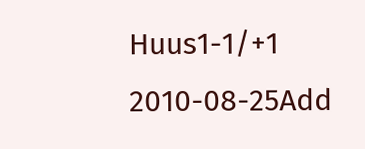Huus1-1/+1
2010-08-25Add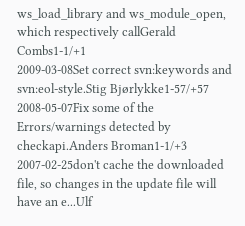ws_load_library and ws_module_open, which respectively callGerald Combs1-1/+1
2009-03-08Set correct svn:keywords and svn:eol-style.Stig Bjørlykke1-57/+57
2008-05-07Fix some of the Errors/warnings detected by checkapi.Anders Broman1-1/+3
2007-02-25don't cache the downloaded file, so changes in the update file will have an e...Ulf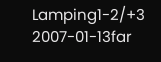Lamping1-2/+3
2007-01-13far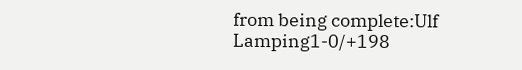from being complete:Ulf Lamping1-0/+198